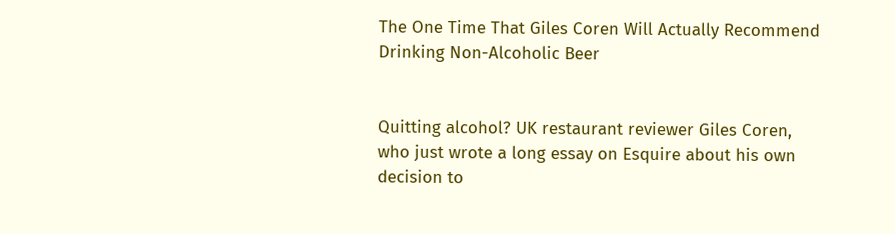The One Time That Giles Coren Will Actually Recommend Drinking Non-Alcoholic Beer


Quitting alcohol? UK restaurant reviewer Giles Coren, who just wrote a long essay on Esquire about his own decision to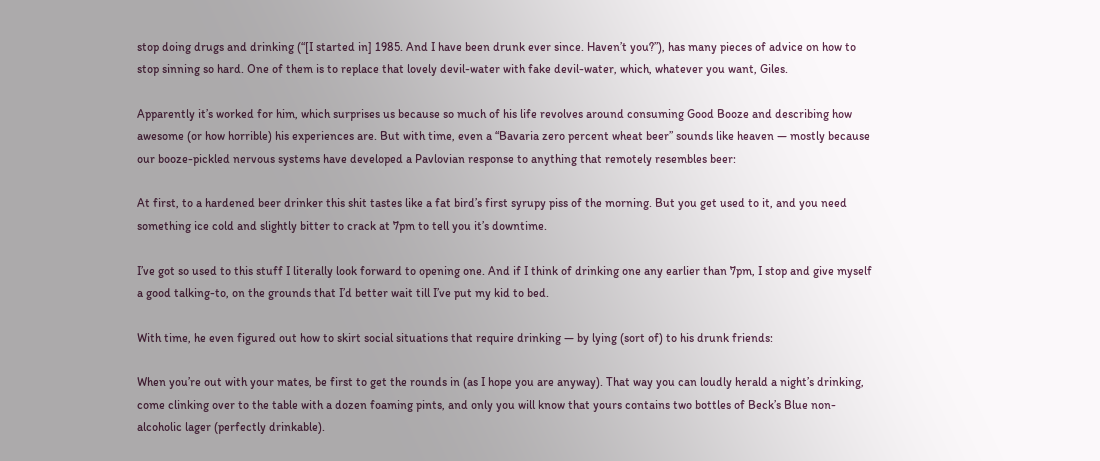stop doing drugs and drinking (“[I started in] 1985. And I have been drunk ever since. Haven’t you?”), has many pieces of advice on how to stop sinning so hard. One of them is to replace that lovely devil-water with fake devil-water, which, whatever you want, Giles.

Apparently it’s worked for him, which surprises us because so much of his life revolves around consuming Good Booze and describing how awesome (or how horrible) his experiences are. But with time, even a “Bavaria zero percent wheat beer” sounds like heaven — mostly because our booze-pickled nervous systems have developed a Pavlovian response to anything that remotely resembles beer:

At first, to a hardened beer drinker this shit tastes like a fat bird’s first syrupy piss of the morning. But you get used to it, and you need something ice cold and slightly bitter to crack at 7pm to tell you it’s downtime.

I’ve got so used to this stuff I literally look forward to opening one. And if I think of drinking one any earlier than 7pm, I stop and give myself a good talking-to, on the grounds that I’d better wait till I’ve put my kid to bed.

With time, he even figured out how to skirt social situations that require drinking — by lying (sort of) to his drunk friends:

When you’re out with your mates, be first to get the rounds in (as I hope you are anyway). That way you can loudly herald a night’s drinking, come clinking over to the table with a dozen foaming pints, and only you will know that yours contains two bottles of Beck’s Blue non-alcoholic lager (perfectly drinkable).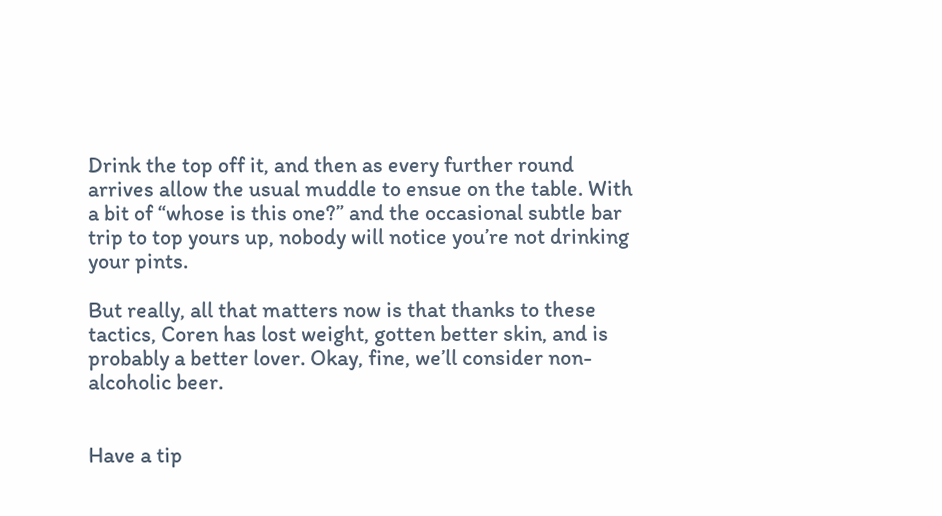Drink the top off it, and then as every further round arrives allow the usual muddle to ensue on the table. With a bit of “whose is this one?” and the occasional subtle bar trip to top yours up, nobody will notice you’re not drinking your pints.

But really, all that matters now is that thanks to these tactics, Coren has lost weight, gotten better skin, and is probably a better lover. Okay, fine, we’ll consider non-alcoholic beer.


Have a tip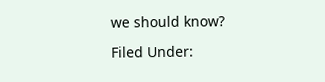we should know?

Filed Under: